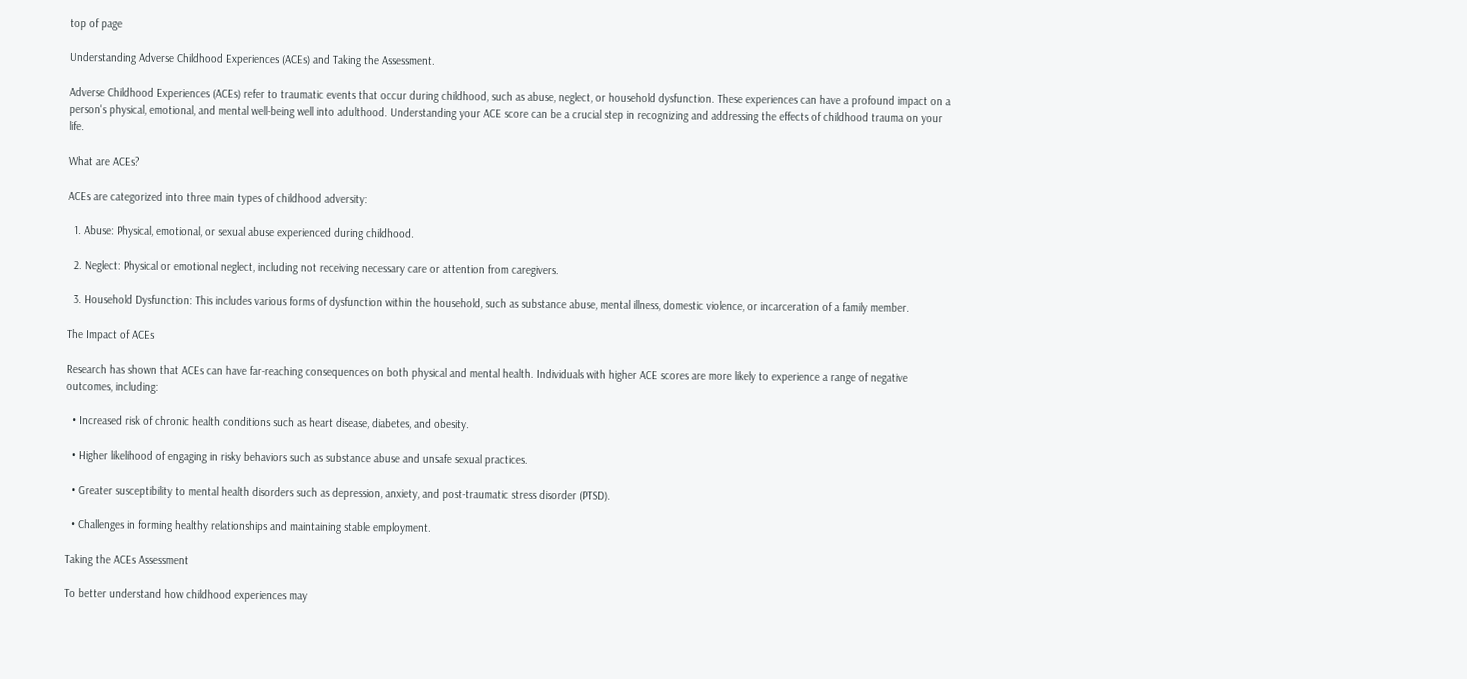top of page

Understanding Adverse Childhood Experiences (ACEs) and Taking the Assessment.

Adverse Childhood Experiences (ACEs) refer to traumatic events that occur during childhood, such as abuse, neglect, or household dysfunction. These experiences can have a profound impact on a person's physical, emotional, and mental well-being well into adulthood. Understanding your ACE score can be a crucial step in recognizing and addressing the effects of childhood trauma on your life.

What are ACEs?

ACEs are categorized into three main types of childhood adversity:

  1. Abuse: Physical, emotional, or sexual abuse experienced during childhood.

  2. Neglect: Physical or emotional neglect, including not receiving necessary care or attention from caregivers.

  3. Household Dysfunction: This includes various forms of dysfunction within the household, such as substance abuse, mental illness, domestic violence, or incarceration of a family member.

The Impact of ACEs

Research has shown that ACEs can have far-reaching consequences on both physical and mental health. Individuals with higher ACE scores are more likely to experience a range of negative outcomes, including:

  • Increased risk of chronic health conditions such as heart disease, diabetes, and obesity.

  • Higher likelihood of engaging in risky behaviors such as substance abuse and unsafe sexual practices.

  • Greater susceptibility to mental health disorders such as depression, anxiety, and post-traumatic stress disorder (PTSD).

  • Challenges in forming healthy relationships and maintaining stable employment.

Taking the ACEs Assessment

To better understand how childhood experiences may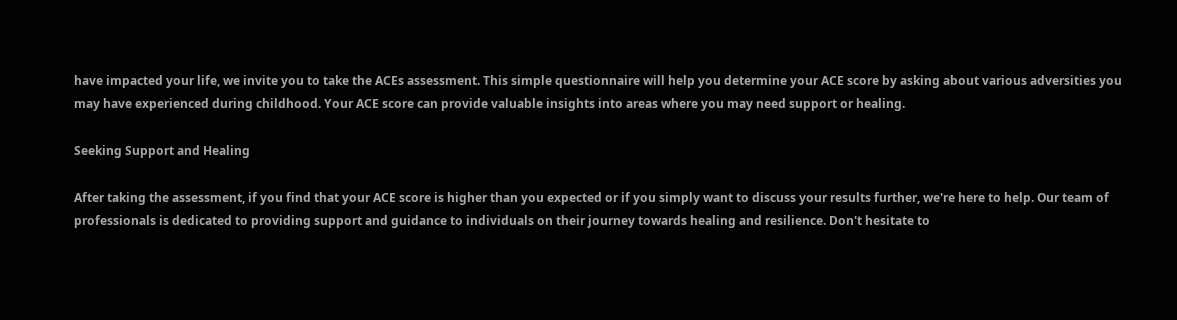have impacted your life, we invite you to take the ACEs assessment. This simple questionnaire will help you determine your ACE score by asking about various adversities you may have experienced during childhood. Your ACE score can provide valuable insights into areas where you may need support or healing.

Seeking Support and Healing

After taking the assessment, if you find that your ACE score is higher than you expected or if you simply want to discuss your results further, we're here to help. Our team of professionals is dedicated to providing support and guidance to individuals on their journey towards healing and resilience. Don't hesitate to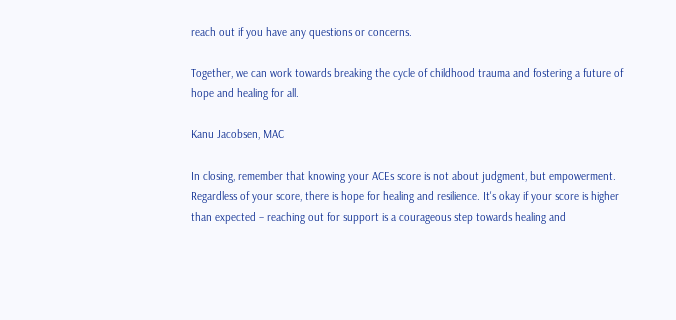reach out if you have any questions or concerns.

Together, we can work towards breaking the cycle of childhood trauma and fostering a future of hope and healing for all.

Kanu Jacobsen, MAC

In closing, remember that knowing your ACEs score is not about judgment, but empowerment. Regardless of your score, there is hope for healing and resilience. It's okay if your score is higher than expected – reaching out for support is a courageous step towards healing and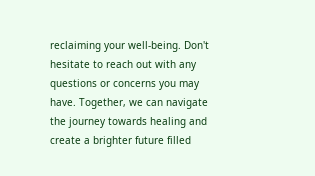reclaiming your well-being. Don't hesitate to reach out with any questions or concerns you may have. Together, we can navigate the journey towards healing and create a brighter future filled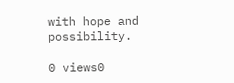with hope and possibility.

0 views0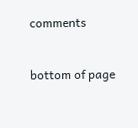comments


bottom of page